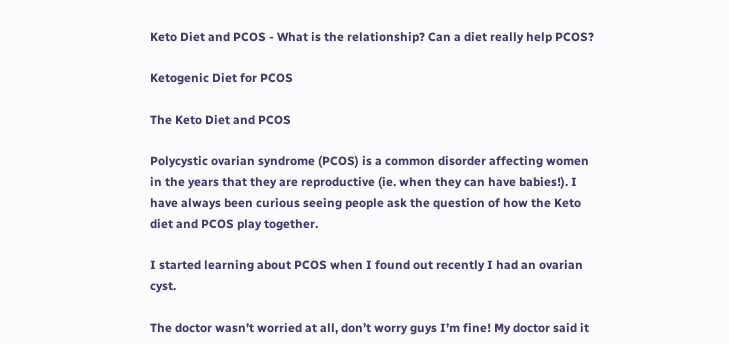Keto Diet and PCOS - What is the relationship? Can a diet really help PCOS?

Ketogenic Diet for PCOS

The Keto Diet and PCOS

Polycystic ovarian syndrome (PCOS) is a common disorder affecting women in the years that they are reproductive (ie. when they can have babies!). I have always been curious seeing people ask the question of how the Keto diet and PCOS play together.

I started learning about PCOS when I found out recently I had an ovarian cyst.

The doctor wasn’t worried at all, don’t worry guys I’m fine! My doctor said it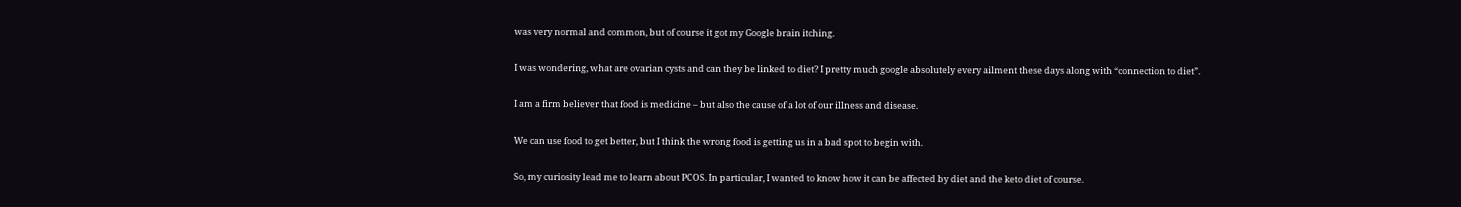was very normal and common, but of course it got my Google brain itching.

I was wondering, what are ovarian cysts and can they be linked to diet? I pretty much google absolutely every ailment these days along with “connection to diet”.

I am a firm believer that food is medicine – but also the cause of a lot of our illness and disease.

We can use food to get better, but I think the wrong food is getting us in a bad spot to begin with.

So, my curiosity lead me to learn about PCOS. In particular, I wanted to know how it can be affected by diet and the keto diet of course.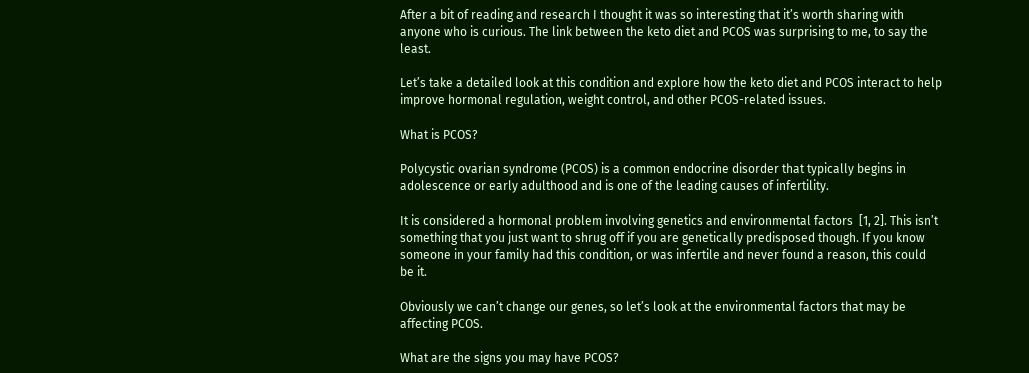After a bit of reading and research I thought it was so interesting that it’s worth sharing with anyone who is curious. The link between the keto diet and PCOS was surprising to me, to say the least.

Let’s take a detailed look at this condition and explore how the keto diet and PCOS interact to help improve hormonal regulation, weight control, and other PCOS-related issues.

What is PCOS?

Polycystic ovarian syndrome (PCOS) is a common endocrine disorder that typically begins in adolescence or early adulthood and is one of the leading causes of infertility.

It is considered a hormonal problem involving genetics and environmental factors  [1, 2]. This isn’t something that you just want to shrug off if you are genetically predisposed though. If you know someone in your family had this condition, or was infertile and never found a reason, this could be it.

Obviously we can’t change our genes, so let’s look at the environmental factors that may be affecting PCOS.

What are the signs you may have PCOS?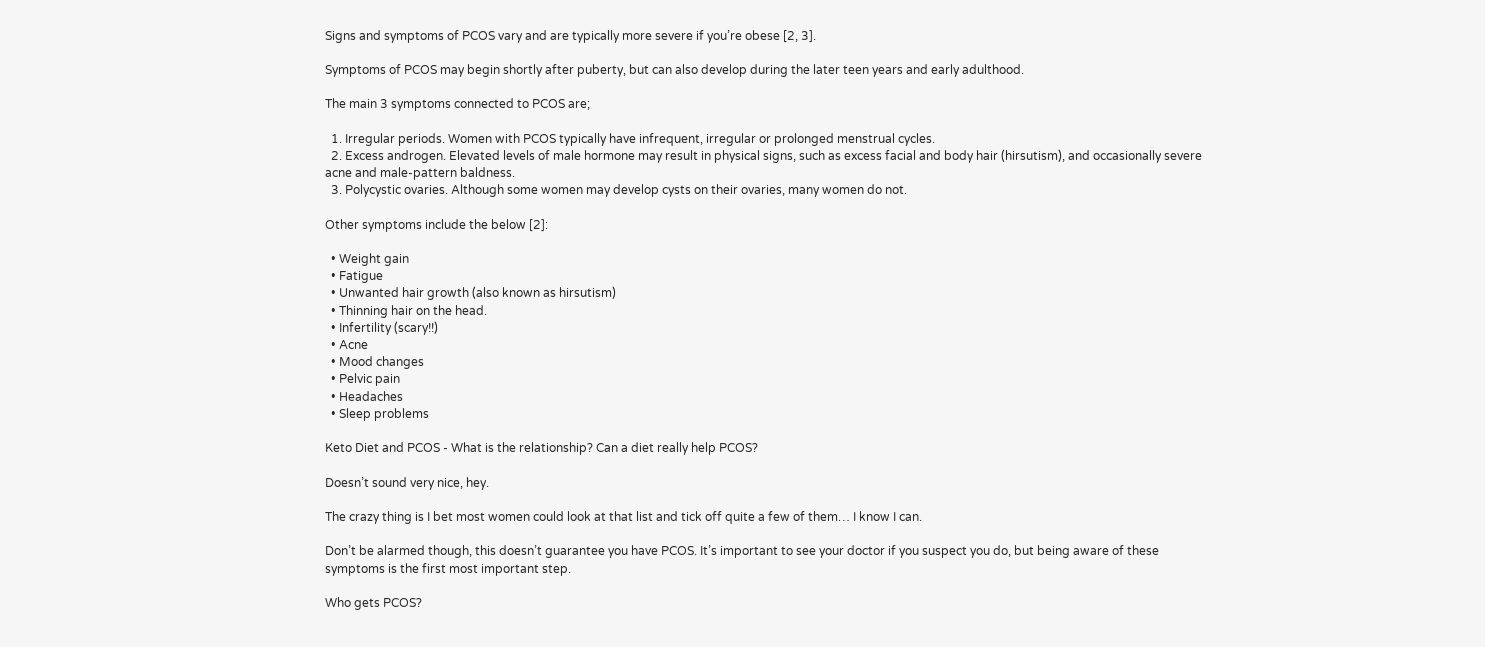Signs and symptoms of PCOS vary and are typically more severe if you’re obese [2, 3].

Symptoms of PCOS may begin shortly after puberty, but can also develop during the later teen years and early adulthood.

The main 3 symptoms connected to PCOS are;

  1. Irregular periods. Women with PCOS typically have infrequent, irregular or prolonged menstrual cycles.
  2. Excess androgen. Elevated levels of male hormone may result in physical signs, such as excess facial and body hair (hirsutism), and occasionally severe acne and male-pattern baldness.
  3. Polycystic ovaries. Although some women may develop cysts on their ovaries, many women do not.

Other symptoms include the below [2]:

  • Weight gain
  • Fatigue
  • Unwanted hair growth (also known as hirsutism)
  • Thinning hair on the head.
  • Infertility (scary!!)
  • Acne
  • Mood changes
  • Pelvic pain
  • Headaches
  • Sleep problems

Keto Diet and PCOS - What is the relationship? Can a diet really help PCOS?

Doesn’t sound very nice, hey.

The crazy thing is I bet most women could look at that list and tick off quite a few of them… I know I can.

Don’t be alarmed though, this doesn’t guarantee you have PCOS. It’s important to see your doctor if you suspect you do, but being aware of these symptoms is the first most important step.

Who gets PCOS?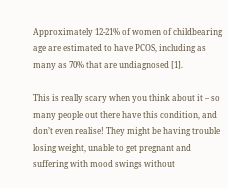Approximately 12-21% of women of childbearing age are estimated to have PCOS, including as many as 70% that are undiagnosed [1].

This is really scary when you think about it – so many people out there have this condition, and don’t even realise! They might be having trouble losing weight, unable to get pregnant and suffering with mood swings without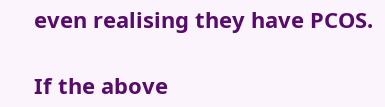even realising they have PCOS.

If the above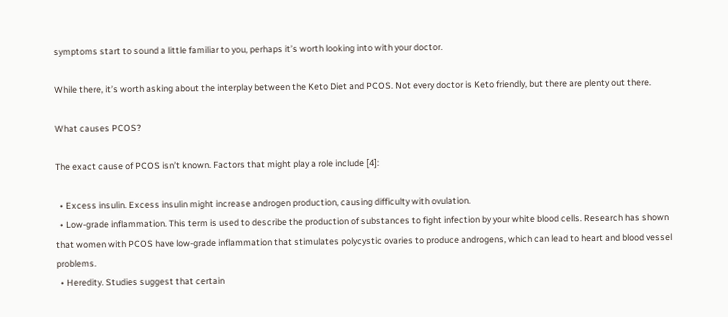symptoms start to sound a little familiar to you, perhaps it’s worth looking into with your doctor.

While there, it’s worth asking about the interplay between the Keto Diet and PCOS. Not every doctor is Keto friendly, but there are plenty out there.

What causes PCOS?

The exact cause of PCOS isn’t known. Factors that might play a role include [4]:

  • Excess insulin. Excess insulin might increase androgen production, causing difficulty with ovulation.
  • Low-grade inflammation. This term is used to describe the production of substances to fight infection by your white blood cells. Research has shown that women with PCOS have low-grade inflammation that stimulates polycystic ovaries to produce androgens, which can lead to heart and blood vessel problems.
  • Heredity. Studies suggest that certain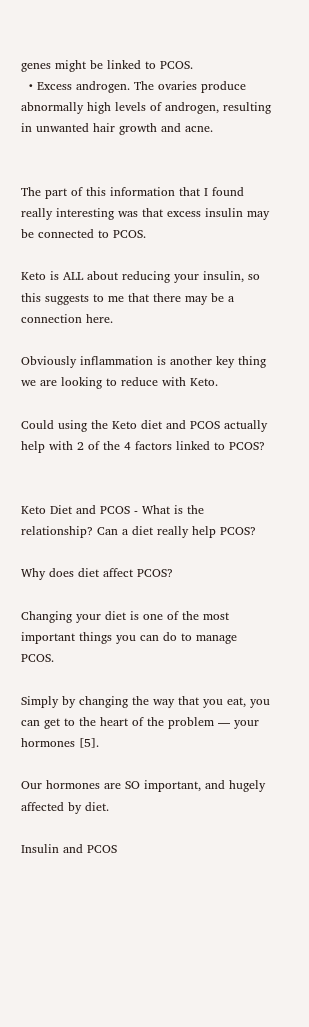genes might be linked to PCOS.
  • Excess androgen. The ovaries produce abnormally high levels of androgen, resulting in unwanted hair growth and acne.


The part of this information that I found really interesting was that excess insulin may be connected to PCOS.

Keto is ALL about reducing your insulin, so this suggests to me that there may be a connection here.

Obviously inflammation is another key thing we are looking to reduce with Keto.

Could using the Keto diet and PCOS actually help with 2 of the 4 factors linked to PCOS?


Keto Diet and PCOS - What is the relationship? Can a diet really help PCOS?

Why does diet affect PCOS?

Changing your diet is one of the most important things you can do to manage PCOS.

Simply by changing the way that you eat, you can get to the heart of the problem — your hormones [5].

Our hormones are SO important, and hugely affected by diet.

Insulin and PCOS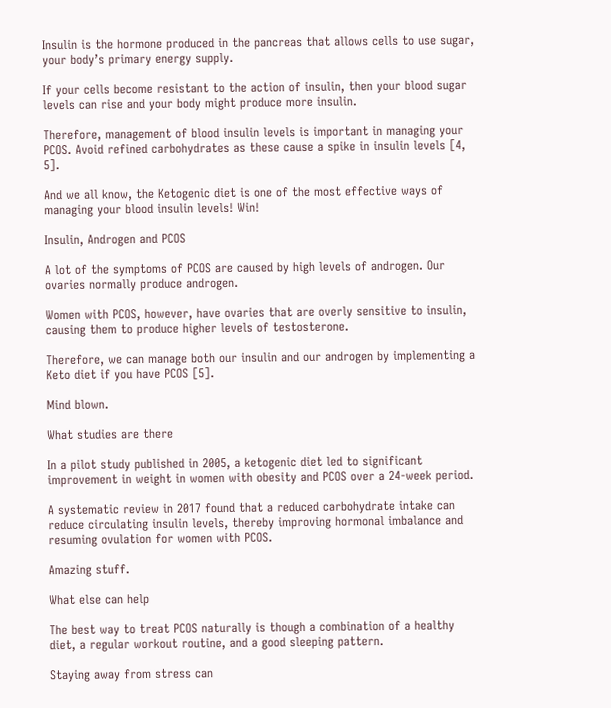Insulin is the hormone produced in the pancreas that allows cells to use sugar, your body’s primary energy supply.

If your cells become resistant to the action of insulin, then your blood sugar levels can rise and your body might produce more insulin.

Therefore, management of blood insulin levels is important in managing your PCOS. Avoid refined carbohydrates as these cause a spike in insulin levels [4, 5].

And we all know, the Ketogenic diet is one of the most effective ways of managing your blood insulin levels! Win!

Insulin, Androgen and PCOS

A lot of the symptoms of PCOS are caused by high levels of androgen. Our ovaries normally produce androgen.

Women with PCOS, however, have ovaries that are overly sensitive to insulin, causing them to produce higher levels of testosterone.

Therefore, we can manage both our insulin and our androgen by implementing a Keto diet if you have PCOS [5].

Mind blown.

What studies are there

In a pilot study published in 2005, a ketogenic diet led to significant improvement in weight in women with obesity and PCOS over a 24-week period.

A systematic review in 2017 found that a reduced carbohydrate intake can reduce circulating insulin levels, thereby improving hormonal imbalance and resuming ovulation for women with PCOS.

Amazing stuff.

What else can help

The best way to treat PCOS naturally is though a combination of a healthy diet, a regular workout routine, and a good sleeping pattern.

Staying away from stress can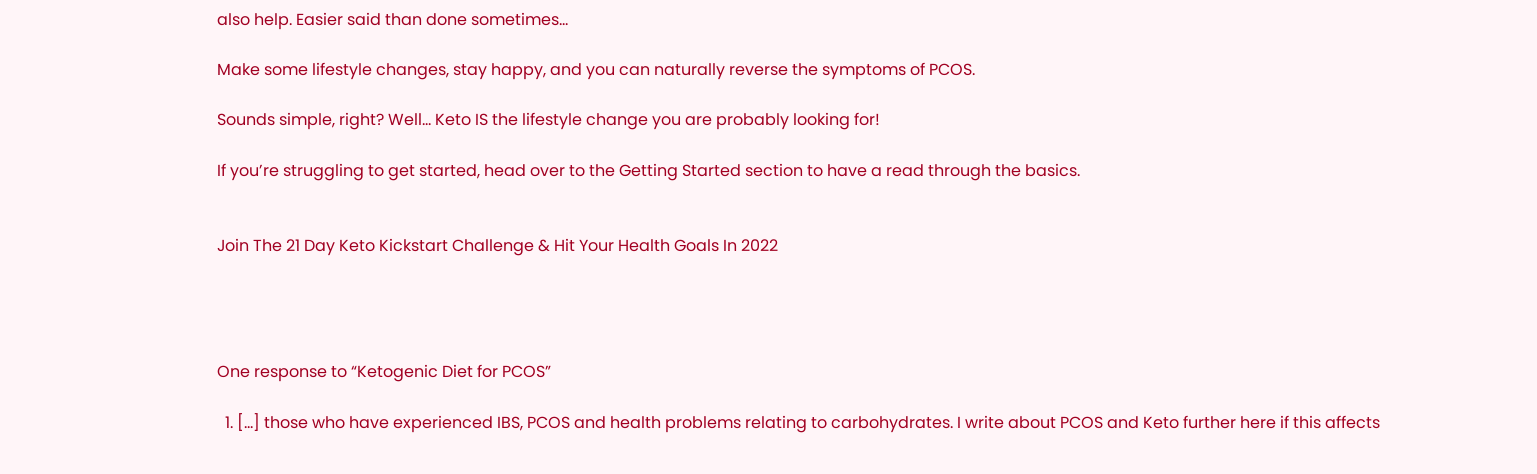also help. Easier said than done sometimes…

Make some lifestyle changes, stay happy, and you can naturally reverse the symptoms of PCOS.

Sounds simple, right? Well… Keto IS the lifestyle change you are probably looking for!

If you’re struggling to get started, head over to the Getting Started section to have a read through the basics.


Join The 21 Day Keto Kickstart Challenge & Hit Your Health Goals In 2022




One response to “Ketogenic Diet for PCOS”

  1. […] those who have experienced IBS, PCOS and health problems relating to carbohydrates. I write about PCOS and Keto further here if this affects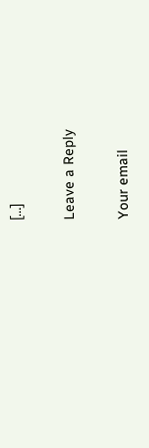[…]

Leave a Reply

Your email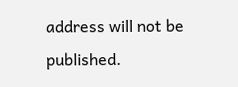address will not be published.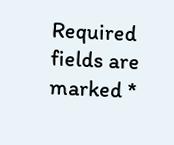Required fields are marked *